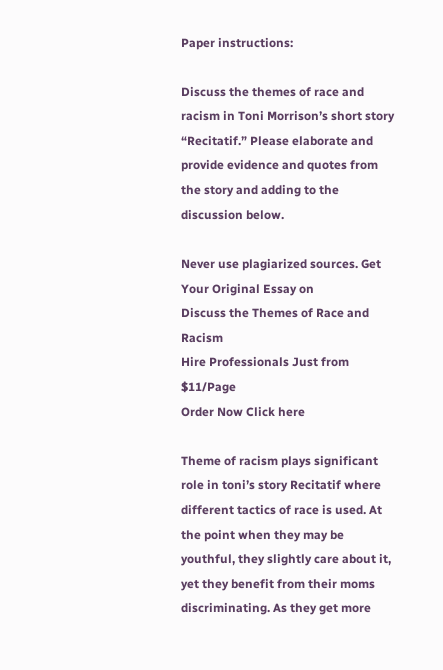Paper instructions:

Discuss the themes of race and racism in Toni Morrison’s short story “Recitatif.” Please elaborate and provide evidence and quotes from the story and adding to the discussion below.

Never use plagiarized sources. Get Your Original Essay on
Discuss the Themes of Race and Racism
Hire Professionals Just from $11/Page
Order Now Click here

Theme of racism plays significant role in toni’s story Recitatif where different tactics of race is used. At the point when they may be youthful, they slightly care about it, yet they benefit from their moms discriminating. As they get more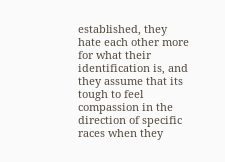established, they hate each other more for what their identification is, and they assume that its tough to feel compassion in the direction of specific races when they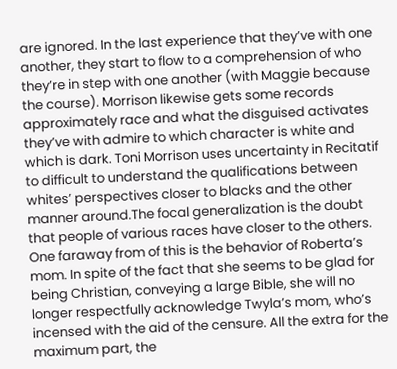are ignored. In the last experience that they’ve with one another, they start to flow to a comprehension of who they’re in step with one another (with Maggie because the course). Morrison likewise gets some records approximately race and what the disguised activates they’ve with admire to which character is white and which is dark. Toni Morrison uses uncertainty in Recitatif to difficult to understand the qualifications between whites’ perspectives closer to blacks and the other manner around.The focal generalization is the doubt that people of various races have closer to the others. One faraway from of this is the behavior of Roberta’s mom. In spite of the fact that she seems to be glad for being Christian, conveying a large Bible, she will no longer respectfully acknowledge Twyla’s mom, who’s incensed with the aid of the censure. All the extra for the maximum part, the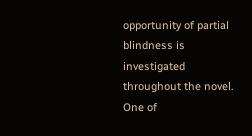opportunity of partial blindness is investigated throughout the novel. One of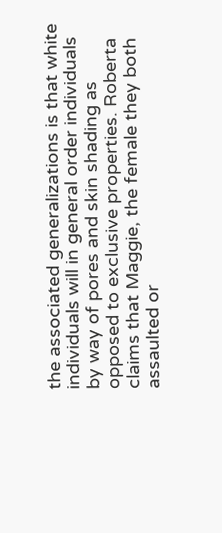the associated generalizations is that white individuals will in general order individuals by way of pores and skin shading as opposed to exclusive properties. Roberta claims that Maggie, the female they both assaulted or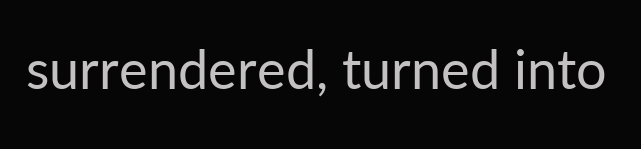surrendered, turned into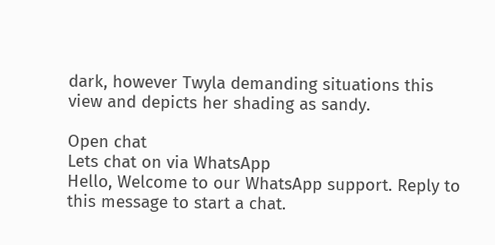dark, however Twyla demanding situations this view and depicts her shading as sandy.

Open chat
Lets chat on via WhatsApp
Hello, Welcome to our WhatsApp support. Reply to this message to start a chat.